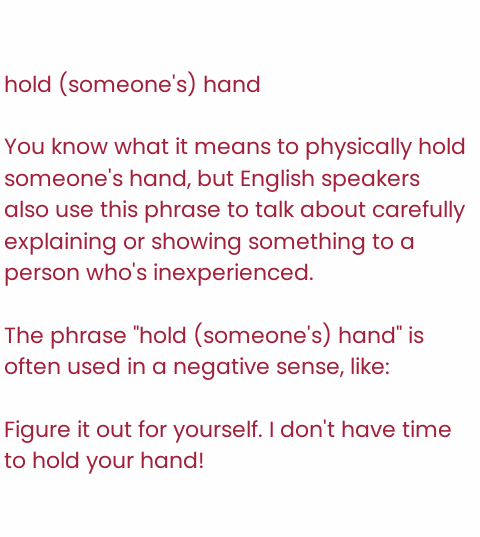hold (someone's) hand

You know what it means to physically hold someone's hand, but English speakers also use this phrase to talk about carefully explaining or showing something to a person who's inexperienced.

The phrase "hold (someone's) hand" is often used in a negative sense, like:

Figure it out for yourself. I don't have time to hold your hand!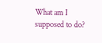What am I supposed to do?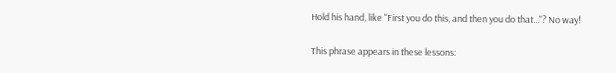Hold his hand, like "First you do this, and then you do that..."? No way!

This phrase appears in these lessons: